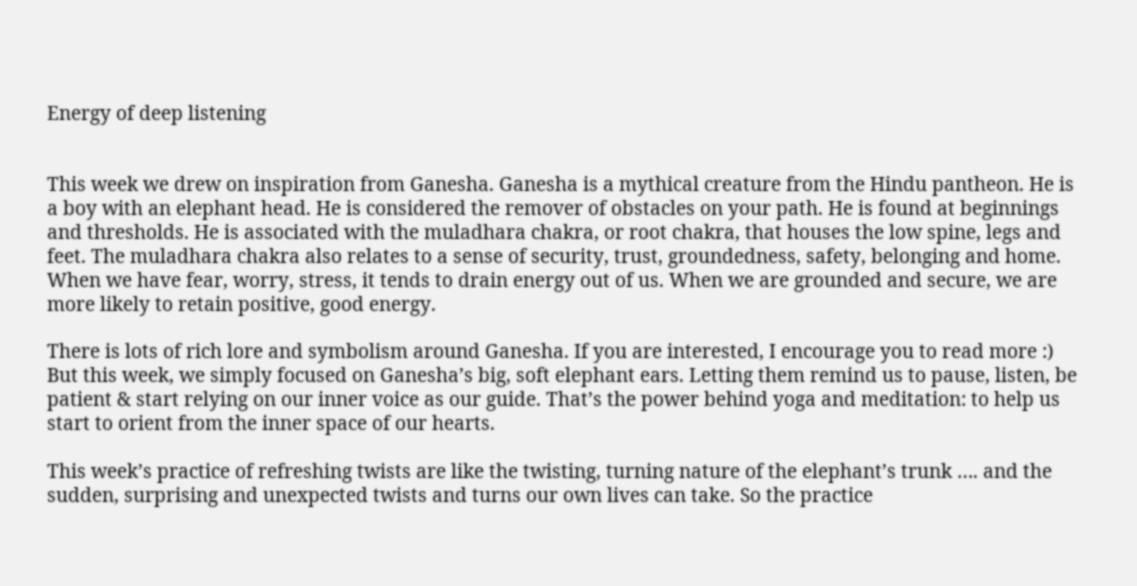Energy of deep listening


This week we drew on inspiration from Ganesha. Ganesha is a mythical creature from the Hindu pantheon. He is a boy with an elephant head. He is considered the remover of obstacles on your path. He is found at beginnings and thresholds. He is associated with the muladhara chakra, or root chakra, that houses the low spine, legs and feet. The muladhara chakra also relates to a sense of security, trust, groundedness, safety, belonging and home. When we have fear, worry, stress, it tends to drain energy out of us. When we are grounded and secure, we are more likely to retain positive, good energy.

There is lots of rich lore and symbolism around Ganesha. If you are interested, I encourage you to read more :) But this week, we simply focused on Ganesha’s big, soft elephant ears. Letting them remind us to pause, listen, be patient & start relying on our inner voice as our guide. That’s the power behind yoga and meditation: to help us start to orient from the inner space of our hearts.

This week’s practice of refreshing twists are like the twisting, turning nature of the elephant’s trunk …. and the sudden, surprising and unexpected twists and turns our own lives can take. So the practice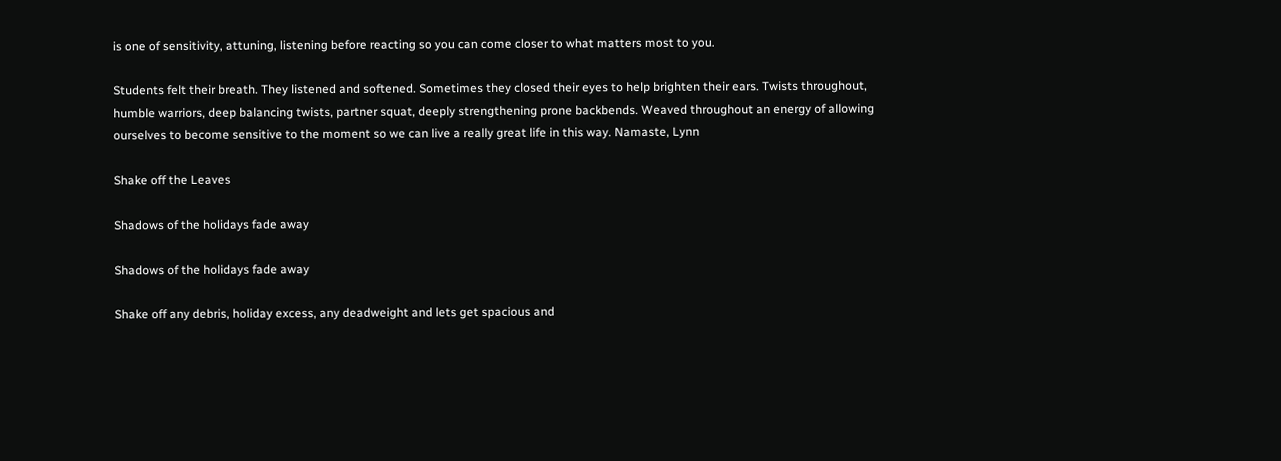is one of sensitivity, attuning, listening before reacting so you can come closer to what matters most to you.

Students felt their breath. They listened and softened. Sometimes they closed their eyes to help brighten their ears. Twists throughout, humble warriors, deep balancing twists, partner squat, deeply strengthening prone backbends. Weaved throughout an energy of allowing ourselves to become sensitive to the moment so we can live a really great life in this way. Namaste, Lynn

Shake off the Leaves

Shadows of the holidays fade away

Shadows of the holidays fade away

Shake off any debris, holiday excess, any deadweight and lets get spacious and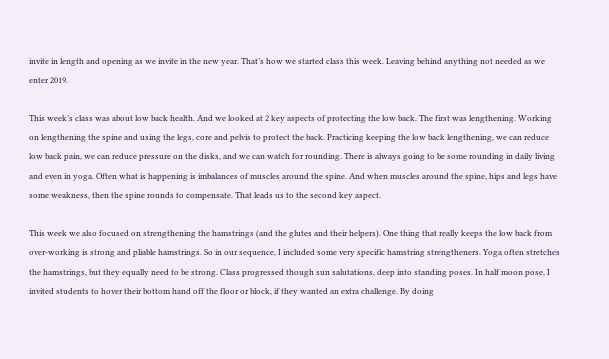invite in length and opening as we invite in the new year. That’s how we started class this week. Leaving behind anything not needed as we enter 2019.

This week’s class was about low back health. And we looked at 2 key aspects of protecting the low back. The first was lengthening. Working on lengthening the spine and using the legs, core and pelvis to protect the back. Practicing keeping the low back lengthening, we can reduce low back pain, we can reduce pressure on the disks, and we can watch for rounding. There is always going to be some rounding in daily living and even in yoga. Often what is happening is imbalances of muscles around the spine. And when muscles around the spine, hips and legs have some weakness, then the spine rounds to compensate. That leads us to the second key aspect.

This week we also focused on strengthening the hamstrings (and the glutes and their helpers). One thing that really keeps the low back from over-working is strong and pliable hamstrings. So in our sequence, I included some very specific hamstring strengtheners. Yoga often stretches the hamstrings, but they equally need to be strong. Class progressed though sun salutations, deep into standing poses. In half moon pose, I invited students to hover their bottom hand off the floor or block, if they wanted an extra challenge. By doing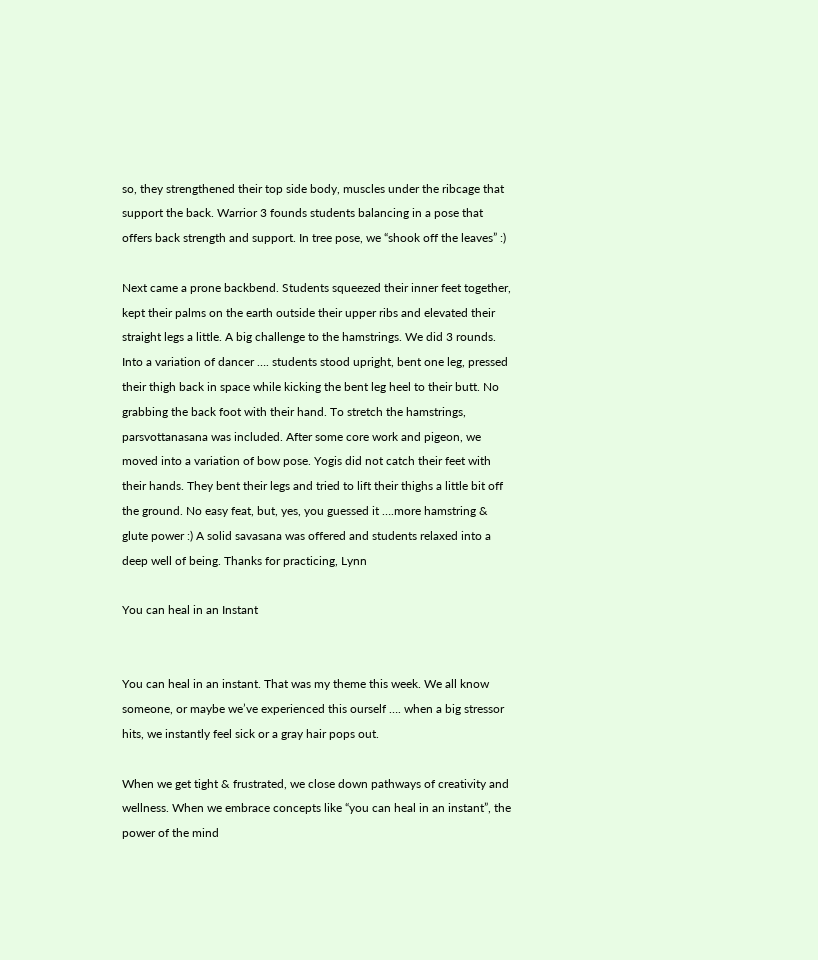so, they strengthened their top side body, muscles under the ribcage that support the back. Warrior 3 founds students balancing in a pose that offers back strength and support. In tree pose, we “shook off the leaves” :)

Next came a prone backbend. Students squeezed their inner feet together, kept their palms on the earth outside their upper ribs and elevated their straight legs a little. A big challenge to the hamstrings. We did 3 rounds. Into a variation of dancer …. students stood upright, bent one leg, pressed their thigh back in space while kicking the bent leg heel to their butt. No grabbing the back foot with their hand. To stretch the hamstrings, parsvottanasana was included. After some core work and pigeon, we moved into a variation of bow pose. Yogis did not catch their feet with their hands. They bent their legs and tried to lift their thighs a little bit off the ground. No easy feat, but, yes, you guessed it ….more hamstring & glute power :) A solid savasana was offered and students relaxed into a deep well of being. Thanks for practicing, Lynn

You can heal in an Instant


You can heal in an instant. That was my theme this week. We all know someone, or maybe we’ve experienced this ourself …. when a big stressor hits, we instantly feel sick or a gray hair pops out.

When we get tight & frustrated, we close down pathways of creativity and wellness. When we embrace concepts like “you can heal in an instant”, the power of the mind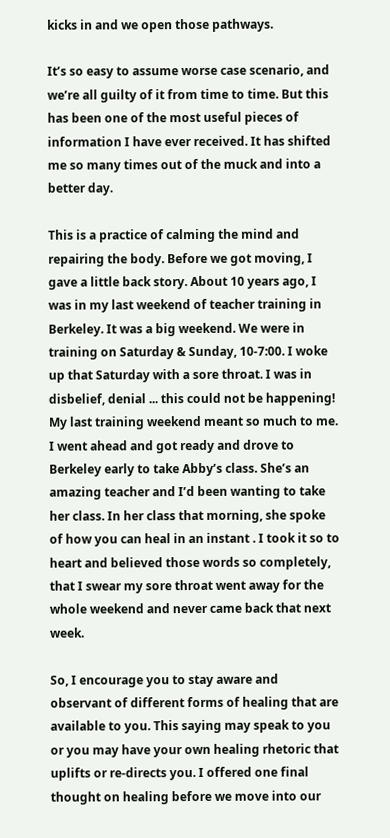kicks in and we open those pathways.

It’s so easy to assume worse case scenario, and we’re all guilty of it from time to time. But this has been one of the most useful pieces of information I have ever received. It has shifted me so many times out of the muck and into a better day.

This is a practice of calming the mind and repairing the body. Before we got moving, I gave a little back story. About 10 years ago, I was in my last weekend of teacher training in Berkeley. It was a big weekend. We were in training on Saturday & Sunday, 10-7:00. I woke up that Saturday with a sore throat. I was in disbelief, denial ... this could not be happening! My last training weekend meant so much to me. I went ahead and got ready and drove to Berkeley early to take Abby’s class. She’s an amazing teacher and I’d been wanting to take her class. In her class that morning, she spoke of how you can heal in an instant . I took it so to heart and believed those words so completely, that I swear my sore throat went away for the whole weekend and never came back that next week.

So, I encourage you to stay aware and observant of different forms of healing that are available to you. This saying may speak to you or you may have your own healing rhetoric that uplifts or re-directs you. I offered one final thought on healing before we move into our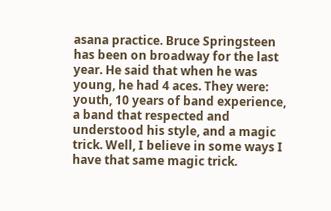asana practice. Bruce Springsteen has been on broadway for the last year. He said that when he was young, he had 4 aces. They were: youth, 10 years of band experience, a band that respected and understood his style, and a magic trick. Well, I believe in some ways I have that same magic trick.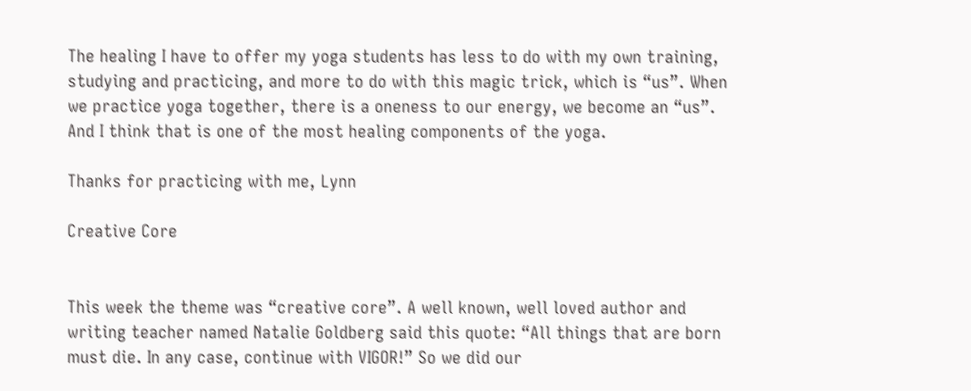The healing I have to offer my yoga students has less to do with my own training, studying and practicing, and more to do with this magic trick, which is “us”. When we practice yoga together, there is a oneness to our energy, we become an “us”. And I think that is one of the most healing components of the yoga.

Thanks for practicing with me, Lynn

Creative Core


This week the theme was “creative core”. A well known, well loved author and writing teacher named Natalie Goldberg said this quote: “All things that are born must die. In any case, continue with VIGOR!” So we did our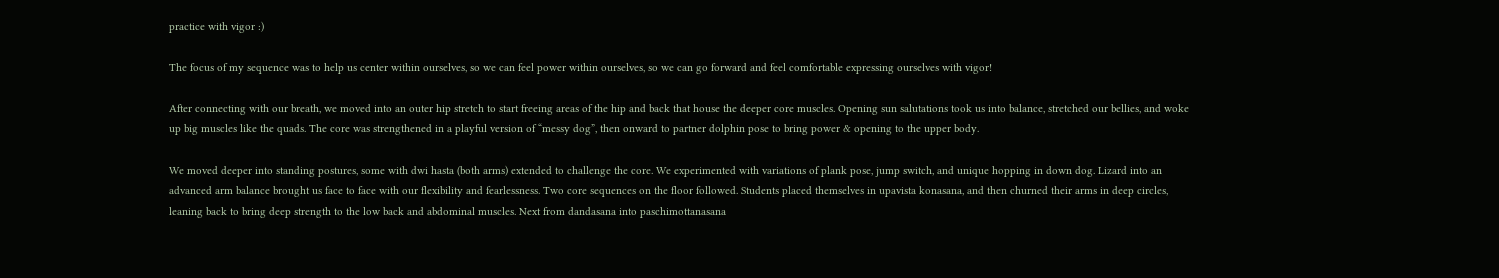practice with vigor :)

The focus of my sequence was to help us center within ourselves, so we can feel power within ourselves, so we can go forward and feel comfortable expressing ourselves with vigor!

After connecting with our breath, we moved into an outer hip stretch to start freeing areas of the hip and back that house the deeper core muscles. Opening sun salutations took us into balance, stretched our bellies, and woke up big muscles like the quads. The core was strengthened in a playful version of “messy dog”, then onward to partner dolphin pose to bring power & opening to the upper body.

We moved deeper into standing postures, some with dwi hasta (both arms) extended to challenge the core. We experimented with variations of plank pose, jump switch, and unique hopping in down dog. Lizard into an advanced arm balance brought us face to face with our flexibility and fearlessness. Two core sequences on the floor followed. Students placed themselves in upavista konasana, and then churned their arms in deep circles, leaning back to bring deep strength to the low back and abdominal muscles. Next from dandasana into paschimottanasana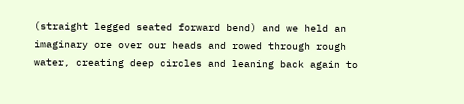(straight legged seated forward bend) and we held an imaginary ore over our heads and rowed through rough water, creating deep circles and leaning back again to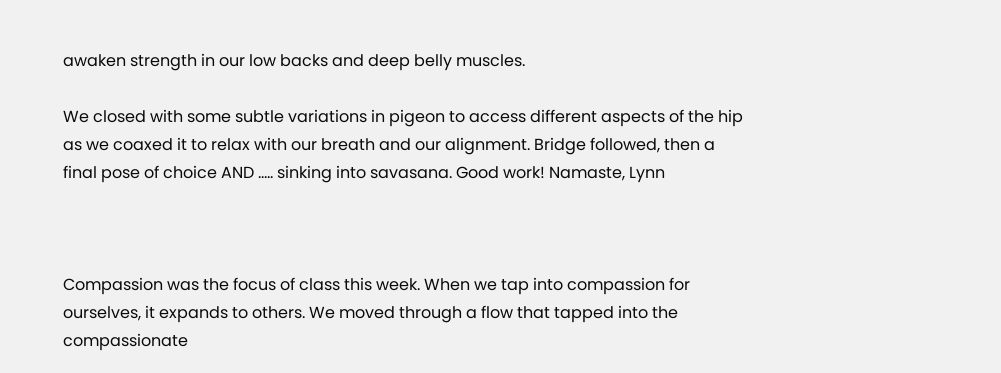awaken strength in our low backs and deep belly muscles.

We closed with some subtle variations in pigeon to access different aspects of the hip as we coaxed it to relax with our breath and our alignment. Bridge followed, then a final pose of choice AND ….. sinking into savasana. Good work! Namaste, Lynn



Compassion was the focus of class this week. When we tap into compassion for ourselves, it expands to others. We moved through a flow that tapped into the compassionate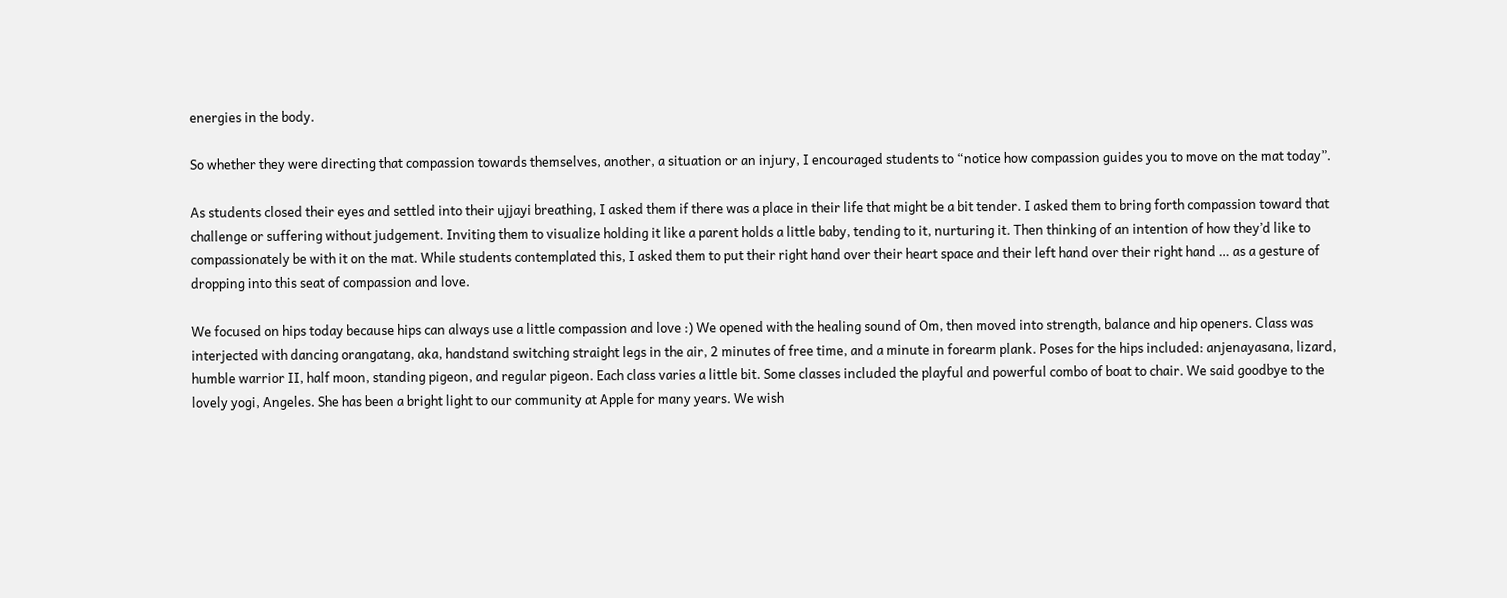energies in the body.

So whether they were directing that compassion towards themselves, another, a situation or an injury, I encouraged students to “notice how compassion guides you to move on the mat today”.

As students closed their eyes and settled into their ujjayi breathing, I asked them if there was a place in their life that might be a bit tender. I asked them to bring forth compassion toward that challenge or suffering without judgement. Inviting them to visualize holding it like a parent holds a little baby, tending to it, nurturing it. Then thinking of an intention of how they’d like to compassionately be with it on the mat. While students contemplated this, I asked them to put their right hand over their heart space and their left hand over their right hand … as a gesture of dropping into this seat of compassion and love.

We focused on hips today because hips can always use a little compassion and love :) We opened with the healing sound of Om, then moved into strength, balance and hip openers. Class was interjected with dancing orangatang, aka, handstand switching straight legs in the air, 2 minutes of free time, and a minute in forearm plank. Poses for the hips included: anjenayasana, lizard, humble warrior II, half moon, standing pigeon, and regular pigeon. Each class varies a little bit. Some classes included the playful and powerful combo of boat to chair. We said goodbye to the lovely yogi, Angeles. She has been a bright light to our community at Apple for many years. We wish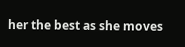her the best as she moves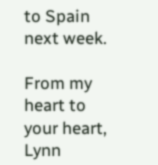to Spain next week.

From my heart to your heart, Lynn